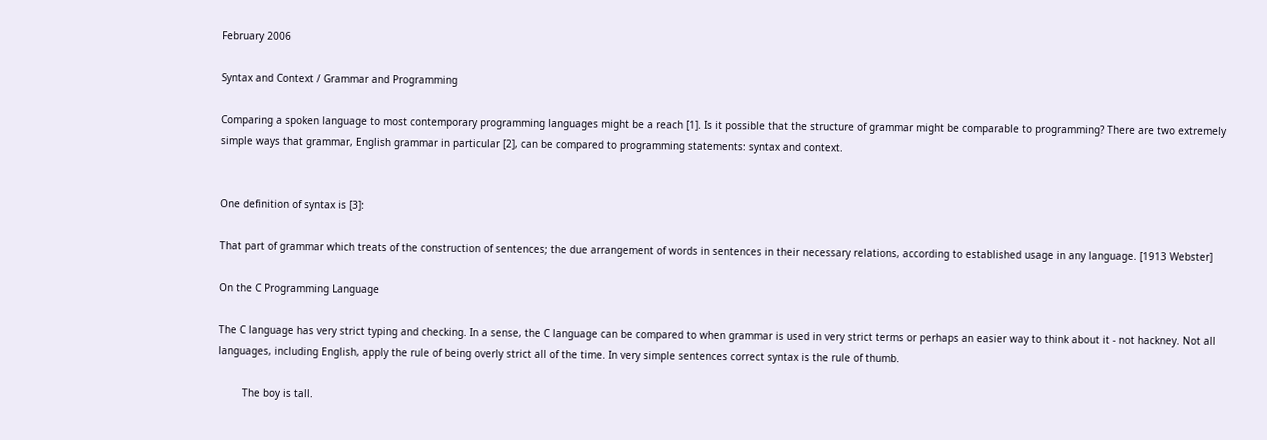February 2006

Syntax and Context / Grammar and Programming

Comparing a spoken language to most contemporary programming languages might be a reach [1]. Is it possible that the structure of grammar might be comparable to programming? There are two extremely simple ways that grammar, English grammar in particular [2], can be compared to programming statements: syntax and context.


One definition of syntax is [3]:

That part of grammar which treats of the construction of sentences; the due arrangement of words in sentences in their necessary relations, according to established usage in any language. [1913 Webster]

On the C Programming Language

The C language has very strict typing and checking. In a sense, the C language can be compared to when grammar is used in very strict terms or perhaps an easier way to think about it - not hackney. Not all languages, including English, apply the rule of being overly strict all of the time. In very simple sentences correct syntax is the rule of thumb.

        The boy is tall.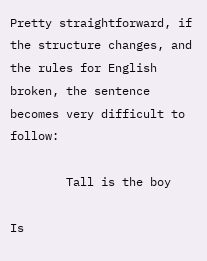Pretty straightforward, if the structure changes, and the rules for English broken, the sentence becomes very difficult to follow:

        Tall is the boy

Is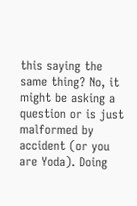this saying the same thing? No, it might be asking a question or is just malformed by accident (or you are Yoda). Doing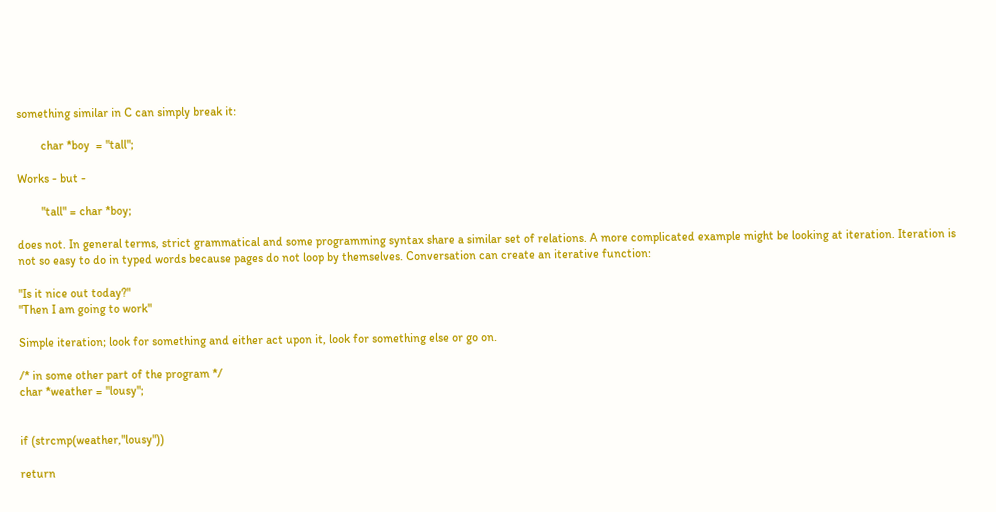something similar in C can simply break it:

        char *boy  = "tall";

Works - but -

        "tall" = char *boy;

does not. In general terms, strict grammatical and some programming syntax share a similar set of relations. A more complicated example might be looking at iteration. Iteration is not so easy to do in typed words because pages do not loop by themselves. Conversation can create an iterative function:

"Is it nice out today?"
"Then I am going to work"

Simple iteration; look for something and either act upon it, look for something else or go on.

/* in some other part of the program */
char *weather = "lousy";


if (strcmp(weather,"lousy"))

return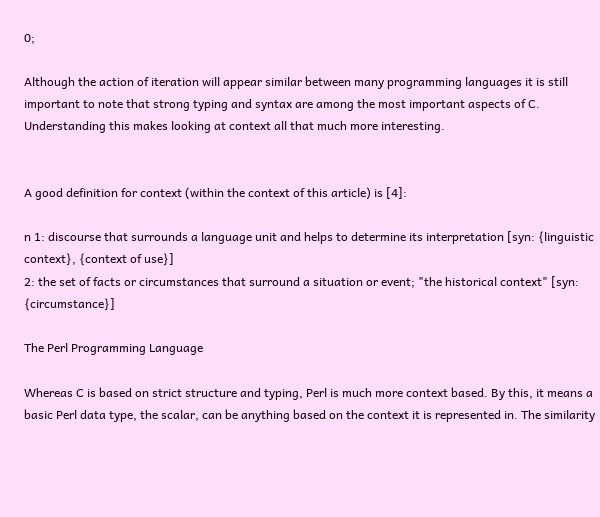0;

Although the action of iteration will appear similar between many programming languages it is still important to note that strong typing and syntax are among the most important aspects of C. Understanding this makes looking at context all that much more interesting.


A good definition for context (within the context of this article) is [4]:

n 1: discourse that surrounds a language unit and helps to determine its interpretation [syn: {linguistic context}, {context of use}]
2: the set of facts or circumstances that surround a situation or event; "the historical context" [syn: {circumstance}]

The Perl Programming Language

Whereas C is based on strict structure and typing, Perl is much more context based. By this, it means a basic Perl data type, the scalar, can be anything based on the context it is represented in. The similarity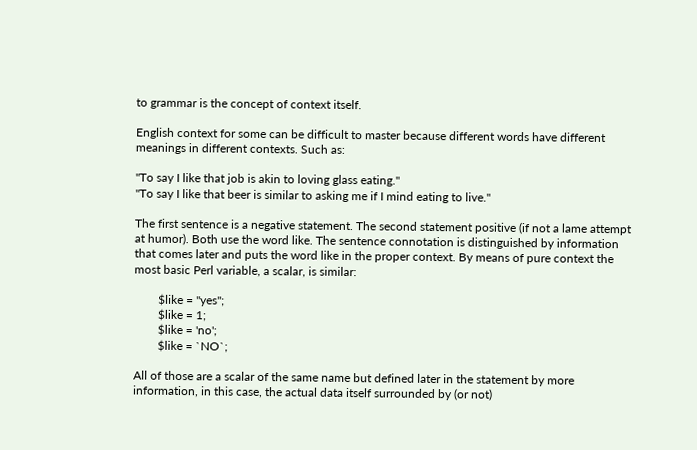to grammar is the concept of context itself.

English context for some can be difficult to master because different words have different meanings in different contexts. Such as:

"To say I like that job is akin to loving glass eating."
"To say I like that beer is similar to asking me if I mind eating to live."

The first sentence is a negative statement. The second statement positive (if not a lame attempt at humor). Both use the word like. The sentence connotation is distinguished by information that comes later and puts the word like in the proper context. By means of pure context the most basic Perl variable, a scalar, is similar:

        $like = "yes";
        $like = 1;
        $like = 'no';
        $like = `NO`;

All of those are a scalar of the same name but defined later in the statement by more information, in this case, the actual data itself surrounded by (or not)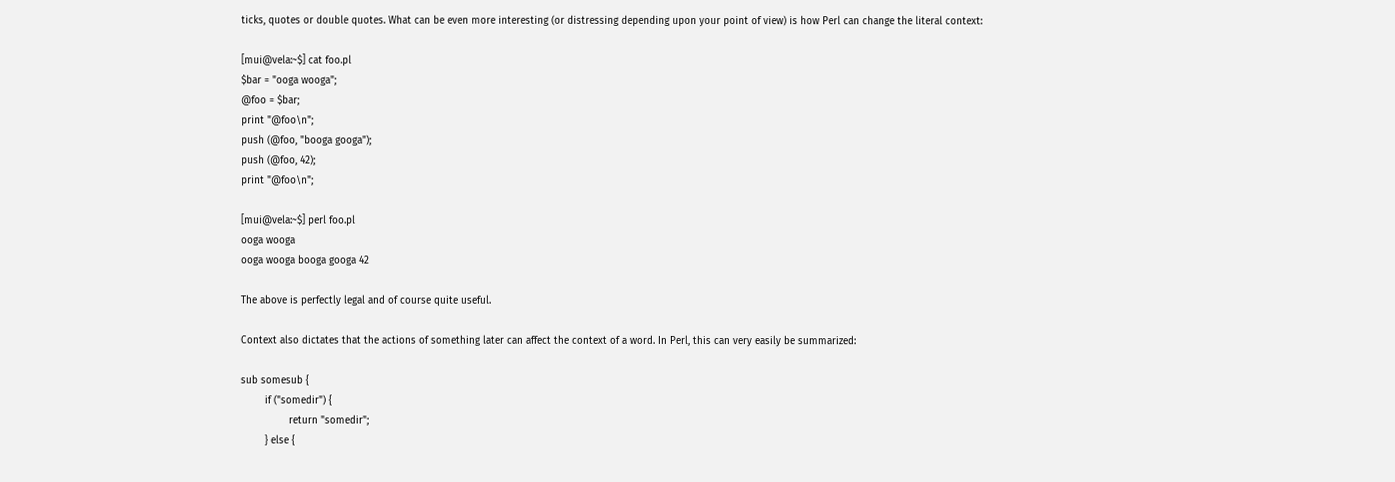ticks, quotes or double quotes. What can be even more interesting (or distressing depending upon your point of view) is how Perl can change the literal context:

[mui@vela:~$] cat foo.pl
$bar = "ooga wooga";
@foo = $bar;
print "@foo\n";
push (@foo, "booga googa");
push (@foo, 42);
print "@foo\n";

[mui@vela:~$] perl foo.pl
ooga wooga
ooga wooga booga googa 42

The above is perfectly legal and of course quite useful.

Context also dictates that the actions of something later can affect the context of a word. In Perl, this can very easily be summarized:

sub somesub {
        if ("somedir") {
                return "somedir";
        } else {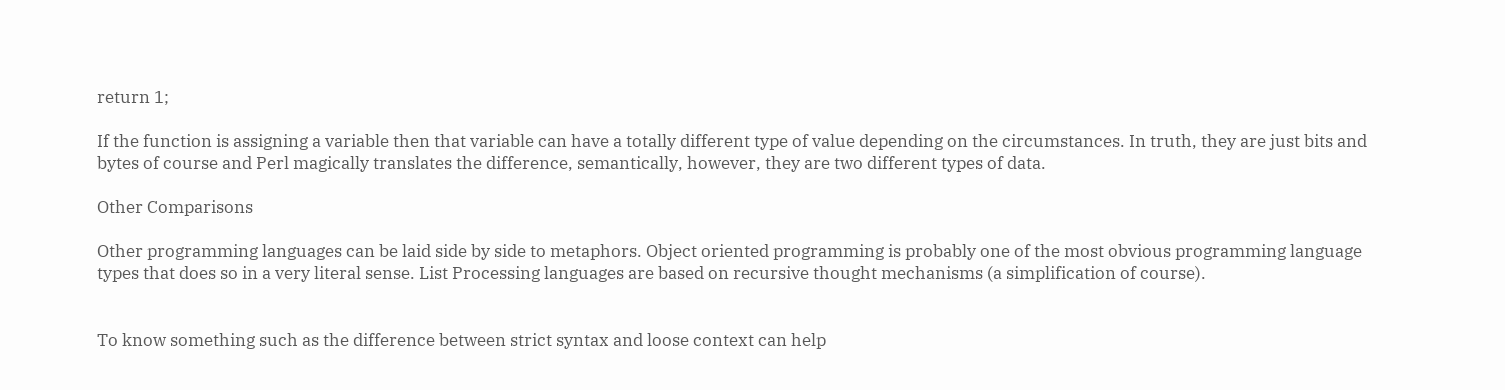return 1;

If the function is assigning a variable then that variable can have a totally different type of value depending on the circumstances. In truth, they are just bits and bytes of course and Perl magically translates the difference, semantically, however, they are two different types of data.

Other Comparisons

Other programming languages can be laid side by side to metaphors. Object oriented programming is probably one of the most obvious programming language types that does so in a very literal sense. List Processing languages are based on recursive thought mechanisms (a simplification of course).


To know something such as the difference between strict syntax and loose context can help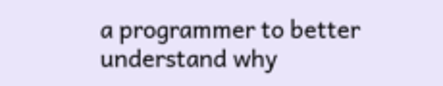a programmer to better understand why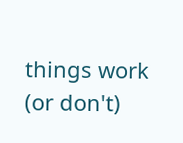things work (or don't)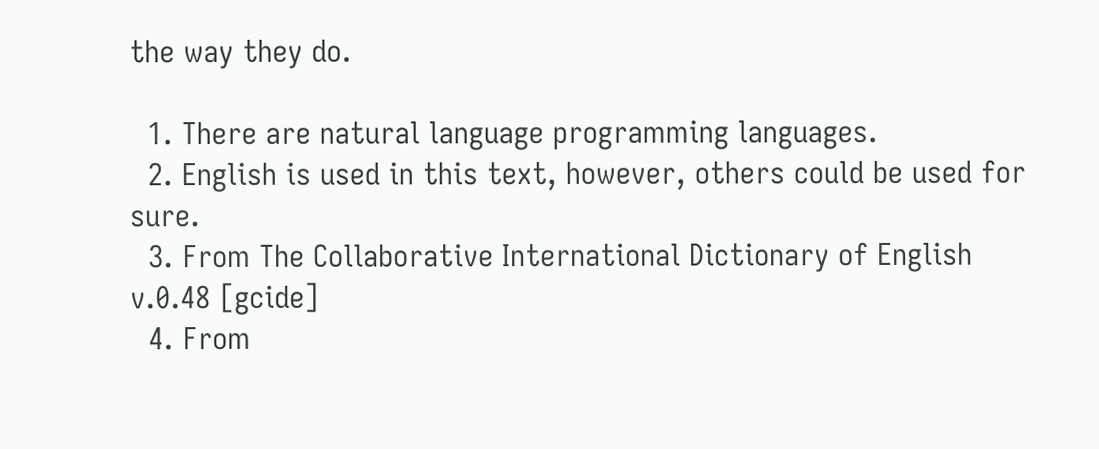the way they do.

  1. There are natural language programming languages.
  2. English is used in this text, however, others could be used for sure.
  3. From The Collaborative International Dictionary of English v.0.48 [gcide]
  4. From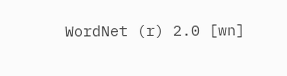WordNet (r) 2.0 [wn]